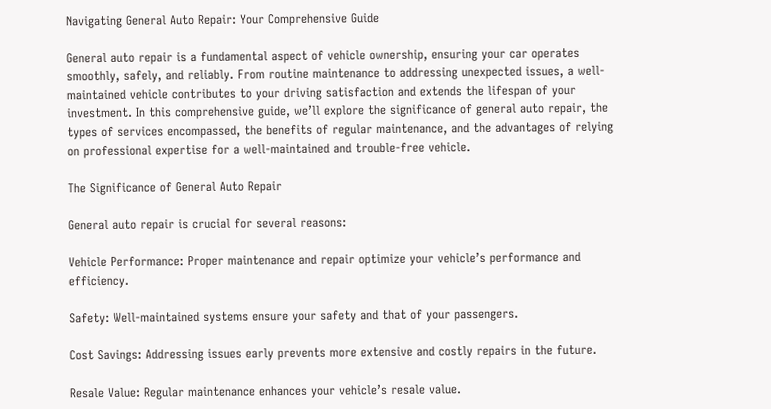Navigating General Auto Repair: Your Comprehensive Guide

General auto repair is a fundamental aspect of vehicle ownership, ensuring your car operates smoothly, safely, and reliably. From routine maintenance to addressing unexpected issues, a well-maintained vehicle contributes to your driving satisfaction and extends the lifespan of your investment. In this comprehensive guide, we’ll explore the significance of general auto repair, the types of services encompassed, the benefits of regular maintenance, and the advantages of relying on professional expertise for a well-maintained and trouble-free vehicle.

The Significance of General Auto Repair

General auto repair is crucial for several reasons:

Vehicle Performance: Proper maintenance and repair optimize your vehicle’s performance and efficiency.

Safety: Well-maintained systems ensure your safety and that of your passengers.

Cost Savings: Addressing issues early prevents more extensive and costly repairs in the future.

Resale Value: Regular maintenance enhances your vehicle’s resale value.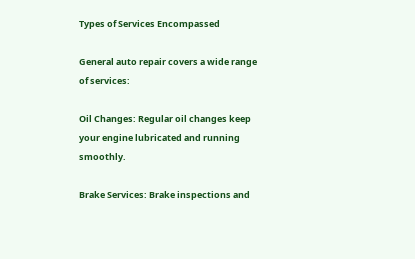Types of Services Encompassed

General auto repair covers a wide range of services:

Oil Changes: Regular oil changes keep your engine lubricated and running smoothly.

Brake Services: Brake inspections and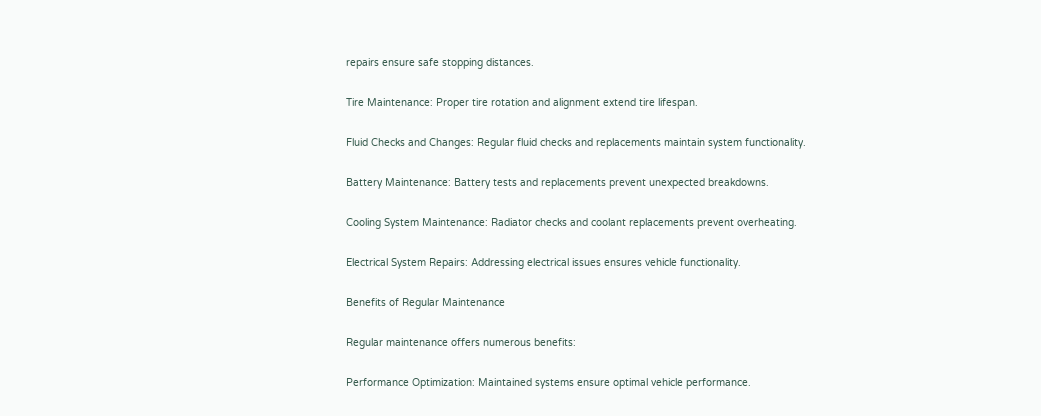repairs ensure safe stopping distances.

Tire Maintenance: Proper tire rotation and alignment extend tire lifespan.

Fluid Checks and Changes: Regular fluid checks and replacements maintain system functionality.

Battery Maintenance: Battery tests and replacements prevent unexpected breakdowns.

Cooling System Maintenance: Radiator checks and coolant replacements prevent overheating.

Electrical System Repairs: Addressing electrical issues ensures vehicle functionality.

Benefits of Regular Maintenance

Regular maintenance offers numerous benefits:

Performance Optimization: Maintained systems ensure optimal vehicle performance.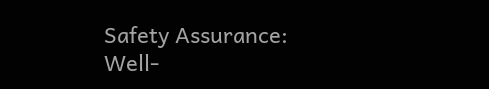Safety Assurance: Well-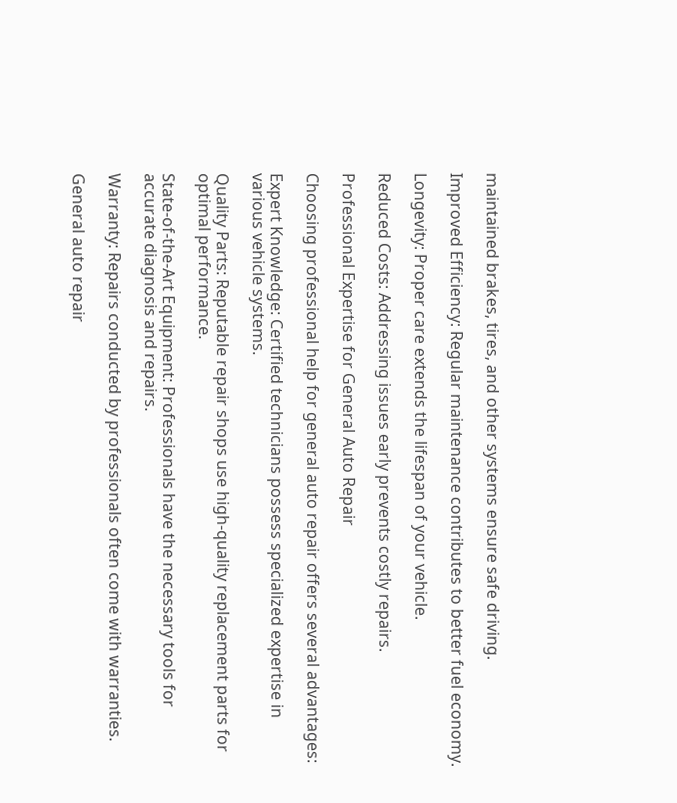maintained brakes, tires, and other systems ensure safe driving.

Improved Efficiency: Regular maintenance contributes to better fuel economy.

Longevity: Proper care extends the lifespan of your vehicle.

Reduced Costs: Addressing issues early prevents costly repairs.

Professional Expertise for General Auto Repair

Choosing professional help for general auto repair offers several advantages:

Expert Knowledge: Certified technicians possess specialized expertise in various vehicle systems.

Quality Parts: Reputable repair shops use high-quality replacement parts for optimal performance.

State-of-the-Art Equipment: Professionals have the necessary tools for accurate diagnosis and repairs.

Warranty: Repairs conducted by professionals often come with warranties.

General auto repair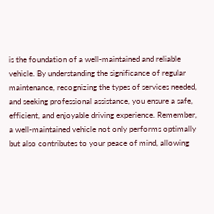is the foundation of a well-maintained and reliable vehicle. By understanding the significance of regular maintenance, recognizing the types of services needed, and seeking professional assistance, you ensure a safe, efficient, and enjoyable driving experience. Remember, a well-maintained vehicle not only performs optimally but also contributes to your peace of mind, allowing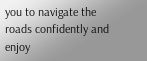you to navigate the roads confidently and enjoy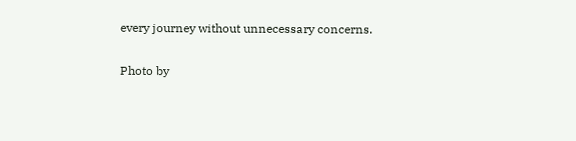every journey without unnecessary concerns.

Photo by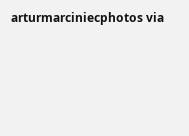arturmarciniecphotos via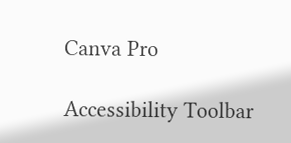Canva Pro

Accessibility Toolbar